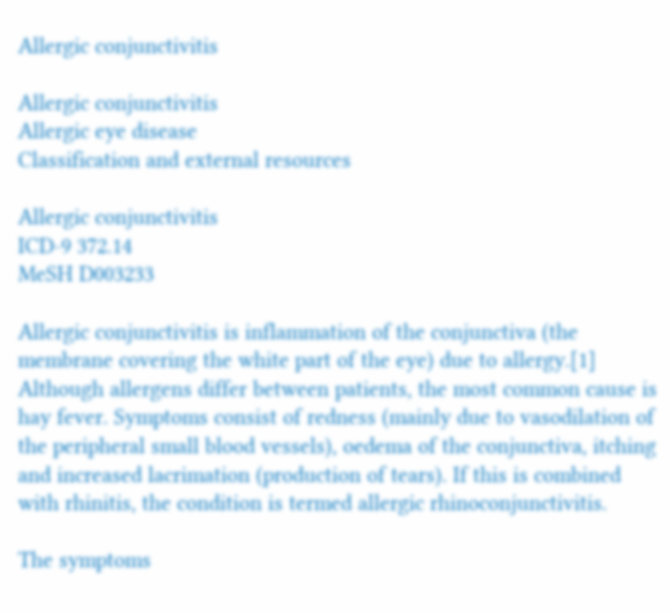Allergic conjunctivitis

Allergic conjunctivitis
Allergic eye disease
Classification and external resources

Allergic conjunctivitis
ICD-9 372.14
MeSH D003233

Allergic conjunctivitis is inflammation of the conjunctiva (the membrane covering the white part of the eye) due to allergy.[1] Although allergens differ between patients, the most common cause is hay fever. Symptoms consist of redness (mainly due to vasodilation of the peripheral small blood vessels), oedema of the conjunctiva, itching and increased lacrimation (production of tears). If this is combined with rhinitis, the condition is termed allergic rhinoconjunctivitis.

The symptoms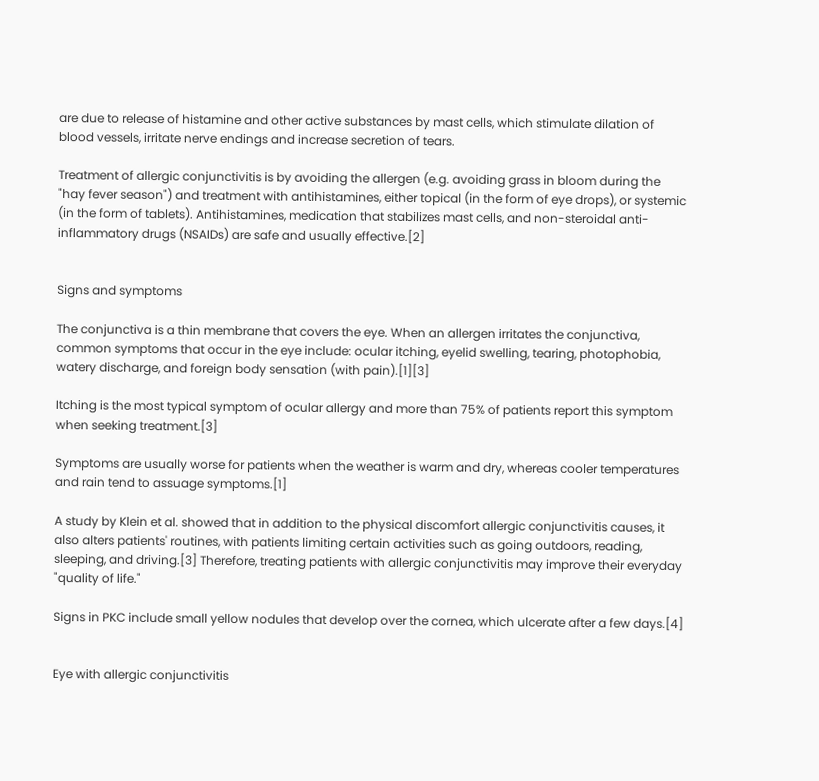are due to release of histamine and other active substances by mast cells, which stimulate dilation of blood vessels, irritate nerve endings and increase secretion of tears.

Treatment of allergic conjunctivitis is by avoiding the allergen (e.g. avoiding grass in bloom during the "hay fever season") and treatment with antihistamines, either topical (in the form of eye drops), or systemic (in the form of tablets). Antihistamines, medication that stabilizes mast cells, and non-steroidal anti-inflammatory drugs (NSAIDs) are safe and usually effective.[2]


Signs and symptoms

The conjunctiva is a thin membrane that covers the eye. When an allergen irritates the conjunctiva, common symptoms that occur in the eye include: ocular itching, eyelid swelling, tearing, photophobia, watery discharge, and foreign body sensation (with pain).[1][3]

Itching is the most typical symptom of ocular allergy and more than 75% of patients report this symptom when seeking treatment.[3]

Symptoms are usually worse for patients when the weather is warm and dry, whereas cooler temperatures and rain tend to assuage symptoms.[1]

A study by Klein et al. showed that in addition to the physical discomfort allergic conjunctivitis causes, it also alters patients' routines, with patients limiting certain activities such as going outdoors, reading, sleeping, and driving.[3] Therefore, treating patients with allergic conjunctivitis may improve their everyday "quality of life."

Signs in PKC include small yellow nodules that develop over the cornea, which ulcerate after a few days.[4]


Eye with allergic conjunctivitis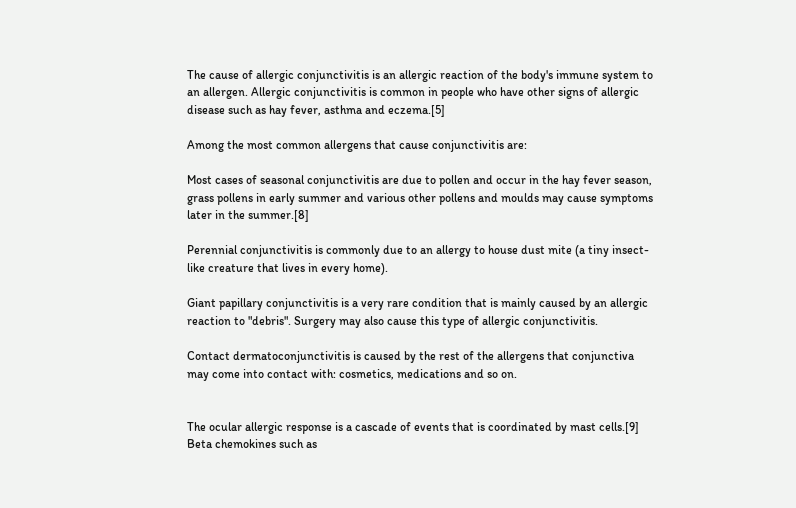The cause of allergic conjunctivitis is an allergic reaction of the body's immune system to an allergen. Allergic conjunctivitis is common in people who have other signs of allergic disease such as hay fever, asthma and eczema.[5]

Among the most common allergens that cause conjunctivitis are:

Most cases of seasonal conjunctivitis are due to pollen and occur in the hay fever season, grass pollens in early summer and various other pollens and moulds may cause symptoms later in the summer.[8]

Perennial conjunctivitis is commonly due to an allergy to house dust mite (a tiny insect-like creature that lives in every home).

Giant papillary conjunctivitis is a very rare condition that is mainly caused by an allergic reaction to "debris". Surgery may also cause this type of allergic conjunctivitis.

Contact dermatoconjunctivitis is caused by the rest of the allergens that conjunctiva may come into contact with: cosmetics, medications and so on.


The ocular allergic response is a cascade of events that is coordinated by mast cells.[9] Beta chemokines such as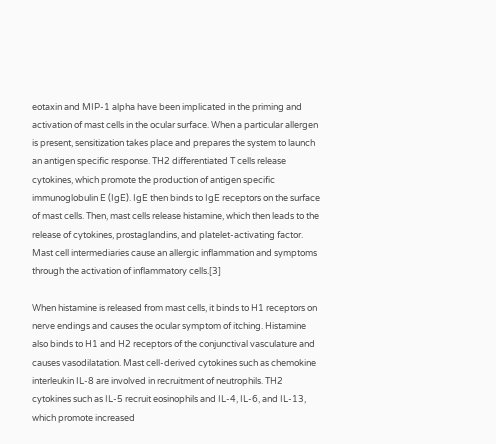eotaxin and MIP-1 alpha have been implicated in the priming and activation of mast cells in the ocular surface. When a particular allergen is present, sensitization takes place and prepares the system to launch an antigen specific response. TH2 differentiated T cells release cytokines, which promote the production of antigen specific immunoglobulin E (IgE). IgE then binds to IgE receptors on the surface of mast cells. Then, mast cells release histamine, which then leads to the release of cytokines, prostaglandins, and platelet-activating factor. Mast cell intermediaries cause an allergic inflammation and symptoms through the activation of inflammatory cells.[3]

When histamine is released from mast cells, it binds to H1 receptors on nerve endings and causes the ocular symptom of itching. Histamine also binds to H1 and H2 receptors of the conjunctival vasculature and causes vasodilatation. Mast cell-derived cytokines such as chemokine interleukin IL-8 are involved in recruitment of neutrophils. TH2 cytokines such as IL-5 recruit eosinophils and IL-4, IL-6, and IL-13, which promote increased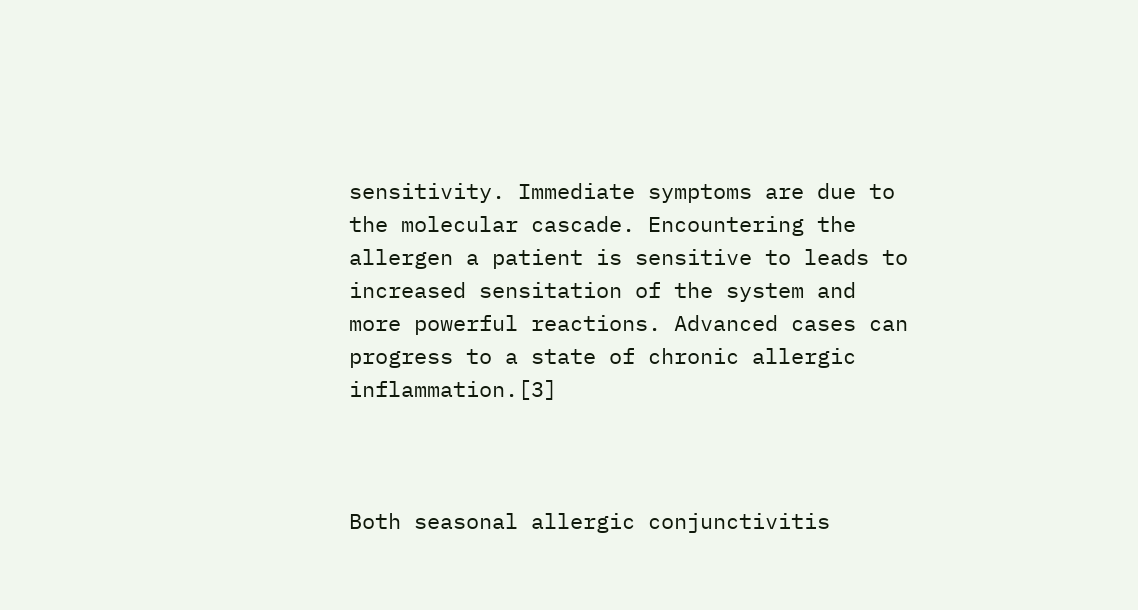sensitivity. Immediate symptoms are due to the molecular cascade. Encountering the allergen a patient is sensitive to leads to increased sensitation of the system and more powerful reactions. Advanced cases can progress to a state of chronic allergic inflammation.[3]



Both seasonal allergic conjunctivitis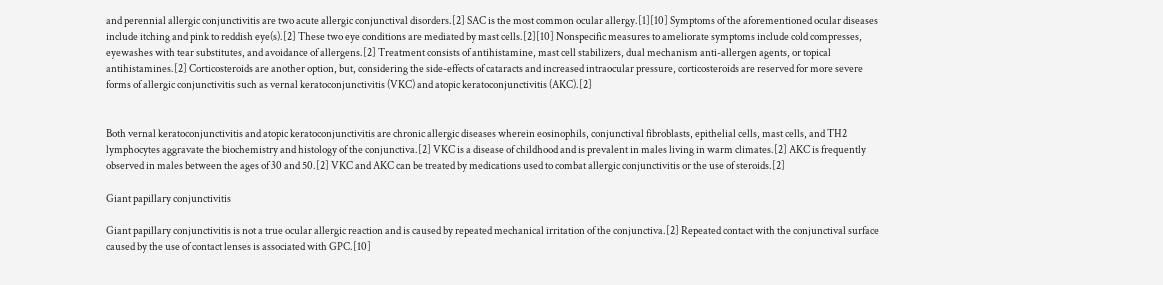and perennial allergic conjunctivitis are two acute allergic conjunctival disorders.[2] SAC is the most common ocular allergy.[1][10] Symptoms of the aforementioned ocular diseases include itching and pink to reddish eye(s).[2] These two eye conditions are mediated by mast cells.[2][10] Nonspecific measures to ameliorate symptoms include cold compresses, eyewashes with tear substitutes, and avoidance of allergens.[2] Treatment consists of antihistamine, mast cell stabilizers, dual mechanism anti-allergen agents, or topical antihistamines.[2] Corticosteroids are another option, but, considering the side-effects of cataracts and increased intraocular pressure, corticosteroids are reserved for more severe forms of allergic conjunctivitis such as vernal keratoconjunctivitis (VKC) and atopic keratoconjunctivitis (AKC).[2]


Both vernal keratoconjunctivitis and atopic keratoconjunctivitis are chronic allergic diseases wherein eosinophils, conjunctival fibroblasts, epithelial cells, mast cells, and TH2 lymphocytes aggravate the biochemistry and histology of the conjunctiva.[2] VKC is a disease of childhood and is prevalent in males living in warm climates.[2] AKC is frequently observed in males between the ages of 30 and 50.[2] VKC and AKC can be treated by medications used to combat allergic conjunctivitis or the use of steroids.[2]

Giant papillary conjunctivitis

Giant papillary conjunctivitis is not a true ocular allergic reaction and is caused by repeated mechanical irritation of the conjunctiva.[2] Repeated contact with the conjunctival surface caused by the use of contact lenses is associated with GPC.[10]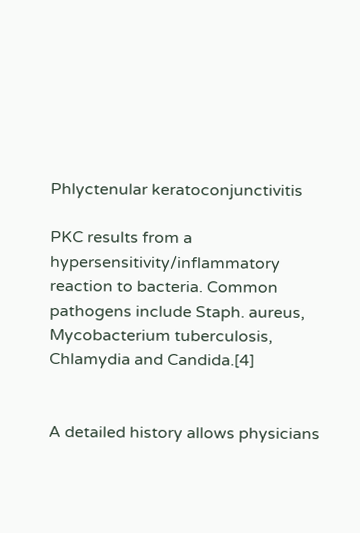Phlyctenular keratoconjunctivitis

PKC results from a hypersensitivity/inflammatory reaction to bacteria. Common pathogens include Staph. aureus, Mycobacterium tuberculosis, Chlamydia and Candida.[4]


A detailed history allows physicians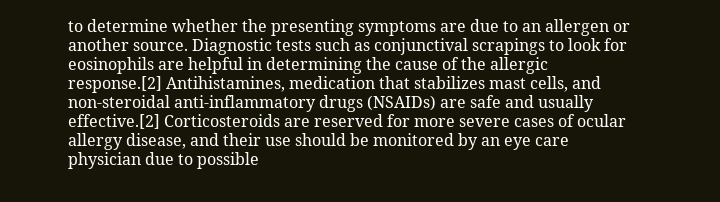to determine whether the presenting symptoms are due to an allergen or another source. Diagnostic tests such as conjunctival scrapings to look for eosinophils are helpful in determining the cause of the allergic response.[2] Antihistamines, medication that stabilizes mast cells, and non-steroidal anti-inflammatory drugs (NSAIDs) are safe and usually effective.[2] Corticosteroids are reserved for more severe cases of ocular allergy disease, and their use should be monitored by an eye care physician due to possible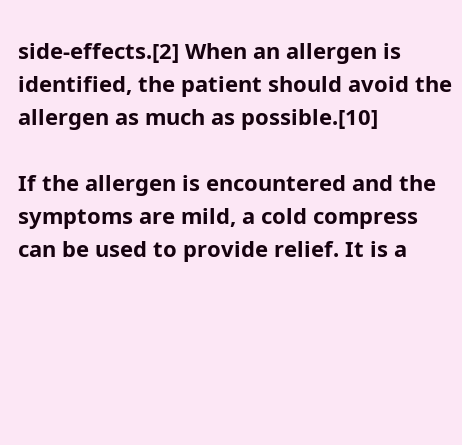side-effects.[2] When an allergen is identified, the patient should avoid the allergen as much as possible.[10]

If the allergen is encountered and the symptoms are mild, a cold compress can be used to provide relief. It is a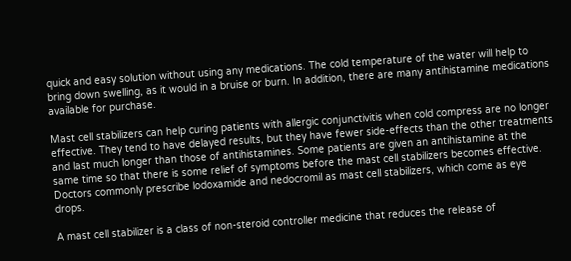quick and easy solution without using any medications. The cold temperature of the water will help to bring down swelling, as it would in a bruise or burn. In addition, there are many antihistamine medications available for purchase.

Mast cell stabilizers can help curing patients with allergic conjunctivitis when cold compress are no longer effective. They tend to have delayed results, but they have fewer side-effects than the other treatments and last much longer than those of antihistamines. Some patients are given an antihistamine at the same time so that there is some relief of symptoms before the mast cell stabilizers becomes effective. Doctors commonly prescribe lodoxamide and nedocromil as mast cell stabilizers, which come as eye drops.

A mast cell stabilizer is a class of non-steroid controller medicine that reduces the release of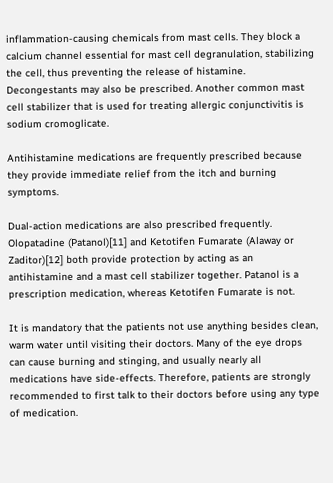inflammation-causing chemicals from mast cells. They block a calcium channel essential for mast cell degranulation, stabilizing the cell, thus preventing the release of histamine. Decongestants may also be prescribed. Another common mast cell stabilizer that is used for treating allergic conjunctivitis is sodium cromoglicate.

Antihistamine medications are frequently prescribed because they provide immediate relief from the itch and burning symptoms.

Dual-action medications are also prescribed frequently. Olopatadine (Patanol)[11] and Ketotifen Fumarate (Alaway or Zaditor)[12] both provide protection by acting as an antihistamine and a mast cell stabilizer together. Patanol is a prescription medication, whereas Ketotifen Fumarate is not.

It is mandatory that the patients not use anything besides clean, warm water until visiting their doctors. Many of the eye drops can cause burning and stinging, and usually nearly all medications have side-effects. Therefore, patients are strongly recommended to first talk to their doctors before using any type of medication.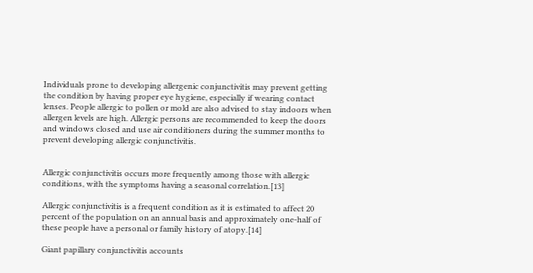Individuals prone to developing allergenic conjunctivitis may prevent getting the condition by having proper eye hygiene, especially if wearing contact lenses. People allergic to pollen or mold are also advised to stay indoors when allergen levels are high. Allergic persons are recommended to keep the doors and windows closed and use air conditioners during the summer months to prevent developing allergic conjunctivitis.


Allergic conjunctivitis occurs more frequently among those with allergic conditions, with the symptoms having a seasonal correlation.[13]

Allergic conjunctivitis is a frequent condition as it is estimated to affect 20 percent of the population on an annual basis and approximately one-half of these people have a personal or family history of atopy.[14]

Giant papillary conjunctivitis accounts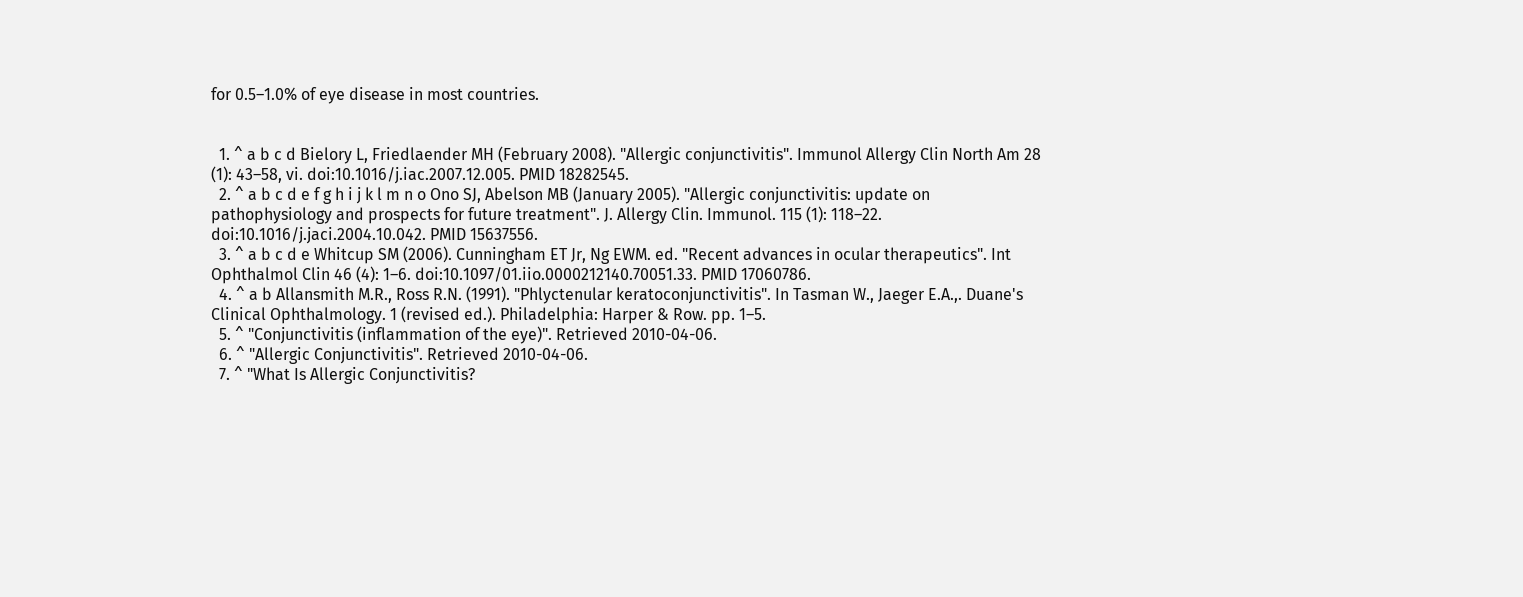for 0.5–1.0% of eye disease in most countries.


  1. ^ a b c d Bielory L, Friedlaender MH (February 2008). "Allergic conjunctivitis". Immunol Allergy Clin North Am 28 (1): 43–58, vi. doi:10.1016/j.iac.2007.12.005. PMID 18282545.
  2. ^ a b c d e f g h i j k l m n o Ono SJ, Abelson MB (January 2005). "Allergic conjunctivitis: update on pathophysiology and prospects for future treatment". J. Allergy Clin. Immunol. 115 (1): 118–22. doi:10.1016/j.jaci.2004.10.042. PMID 15637556.
  3. ^ a b c d e Whitcup SM (2006). Cunningham ET Jr, Ng EWM. ed. "Recent advances in ocular therapeutics". Int Ophthalmol Clin 46 (4): 1–6. doi:10.1097/01.iio.0000212140.70051.33. PMID 17060786.
  4. ^ a b Allansmith M.R., Ross R.N. (1991). "Phlyctenular keratoconjunctivitis". In Tasman W., Jaeger E.A.,. Duane's Clinical Ophthalmology. 1 (revised ed.). Philadelphia: Harper & Row. pp. 1–5.
  5. ^ "Conjunctivitis (inflammation of the eye)". Retrieved 2010-04-06.
  6. ^ "Allergic Conjunctivitis". Retrieved 2010-04-06.
  7. ^ "What Is Allergic Conjunctivitis?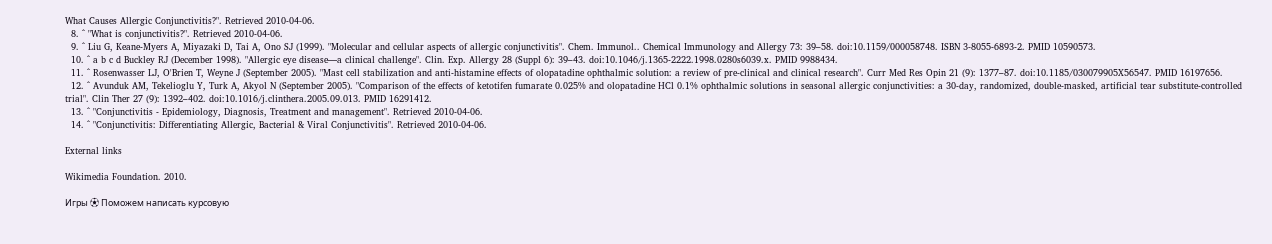What Causes Allergic Conjunctivitis?". Retrieved 2010-04-06.
  8. ^ "What is conjunctivitis?". Retrieved 2010-04-06.
  9. ^ Liu G, Keane-Myers A, Miyazaki D, Tai A, Ono SJ (1999). "Molecular and cellular aspects of allergic conjunctivitis". Chem. Immunol.. Chemical Immunology and Allergy 73: 39–58. doi:10.1159/000058748. ISBN 3-8055-6893-2. PMID 10590573.
  10. ^ a b c d Buckley RJ (December 1998). "Allergic eye disease—a clinical challenge". Clin. Exp. Allergy 28 (Suppl 6): 39–43. doi:10.1046/j.1365-2222.1998.0280s6039.x. PMID 9988434.
  11. ^ Rosenwasser LJ, O'Brien T, Weyne J (September 2005). "Mast cell stabilization and anti-histamine effects of olopatadine ophthalmic solution: a review of pre-clinical and clinical research". Curr Med Res Opin 21 (9): 1377–87. doi:10.1185/030079905X56547. PMID 16197656.
  12. ^ Avunduk AM, Tekelioglu Y, Turk A, Akyol N (September 2005). "Comparison of the effects of ketotifen fumarate 0.025% and olopatadine HCl 0.1% ophthalmic solutions in seasonal allergic conjunctivities: a 30-day, randomized, double-masked, artificial tear substitute-controlled trial". Clin Ther 27 (9): 1392–402. doi:10.1016/j.clinthera.2005.09.013. PMID 16291412.
  13. ^ "Conjunctivitis - Epidemiology, Diagnosis, Treatment and management". Retrieved 2010-04-06.
  14. ^ "Conjunctivitis: Differentiating Allergic, Bacterial & Viral Conjunctivitis". Retrieved 2010-04-06.

External links

Wikimedia Foundation. 2010.

Игры ⚽ Поможем написать курсовую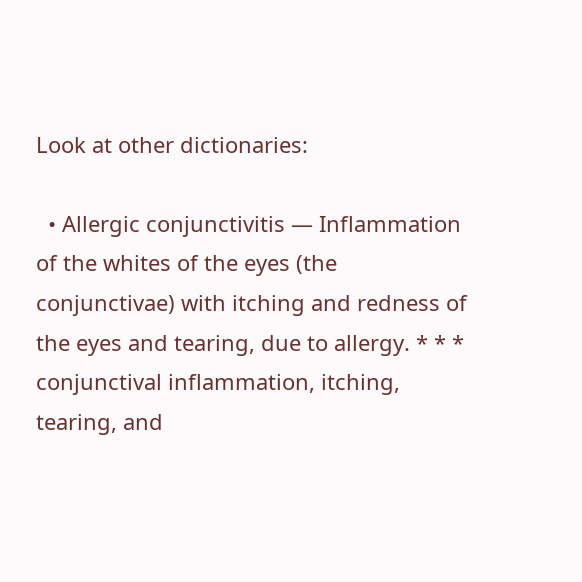Look at other dictionaries:

  • Allergic conjunctivitis — Inflammation of the whites of the eyes (the conjunctivae) with itching and redness of the eyes and tearing, due to allergy. * * * conjunctival inflammation, itching, tearing, and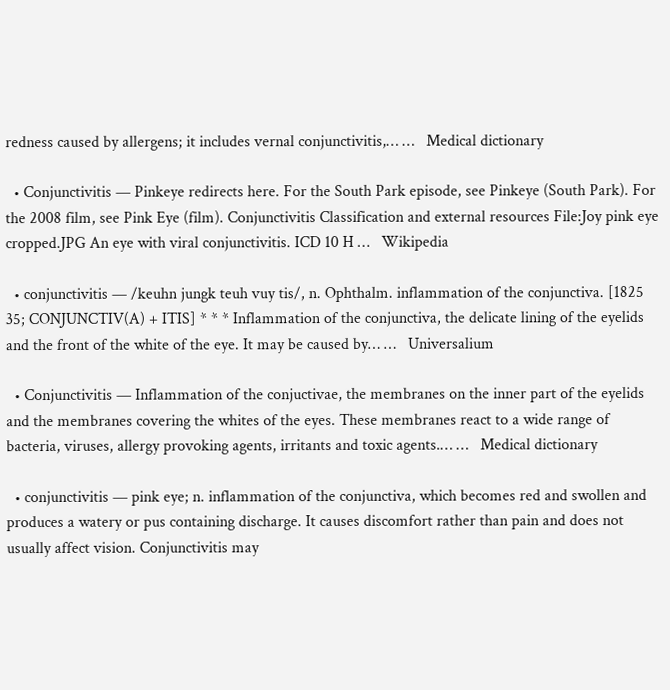redness caused by allergens; it includes vernal conjunctivitis,… …   Medical dictionary

  • Conjunctivitis — Pinkeye redirects here. For the South Park episode, see Pinkeye (South Park). For the 2008 film, see Pink Eye (film). Conjunctivitis Classification and external resources File:Joy pink eye cropped.JPG An eye with viral conjunctivitis. ICD 10 H …   Wikipedia

  • conjunctivitis — /keuhn jungk teuh vuy tis/, n. Ophthalm. inflammation of the conjunctiva. [1825 35; CONJUNCTIV(A) + ITIS] * * * Inflammation of the conjunctiva, the delicate lining of the eyelids and the front of the white of the eye. It may be caused by… …   Universalium

  • Conjunctivitis — Inflammation of the conjuctivae, the membranes on the inner part of the eyelids and the membranes covering the whites of the eyes. These membranes react to a wide range of bacteria, viruses, allergy provoking agents, irritants and toxic agents.… …   Medical dictionary

  • conjunctivitis — pink eye; n. inflammation of the conjunctiva, which becomes red and swollen and produces a watery or pus containing discharge. It causes discomfort rather than pain and does not usually affect vision. Conjunctivitis may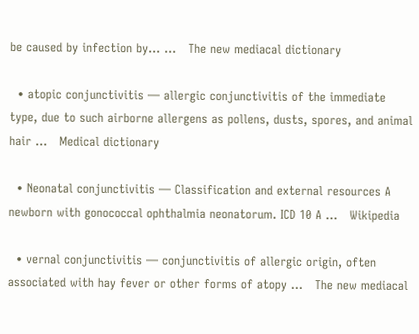be caused by infection by… …   The new mediacal dictionary

  • atopic conjunctivitis — allergic conjunctivitis of the immediate type, due to such airborne allergens as pollens, dusts, spores, and animal hair …   Medical dictionary

  • Neonatal conjunctivitis — Classification and external resources A newborn with gonococcal ophthalmia neonatorum. ICD 10 A …   Wikipedia

  • vernal conjunctivitis — conjunctivitis of allergic origin, often associated with hay fever or other forms of atopy …   The new mediacal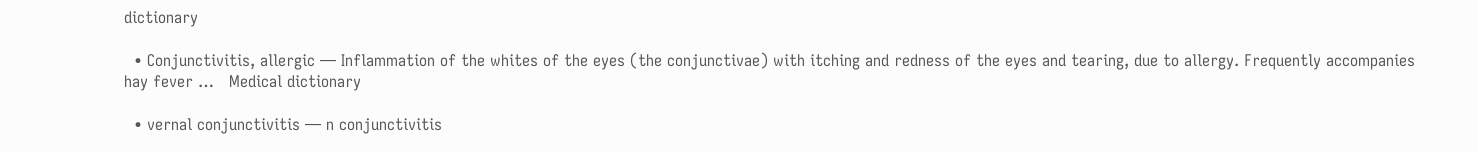dictionary

  • Conjunctivitis, allergic — Inflammation of the whites of the eyes (the conjunctivae) with itching and redness of the eyes and tearing, due to allergy. Frequently accompanies hay fever …   Medical dictionary

  • vernal conjunctivitis — n conjunctivitis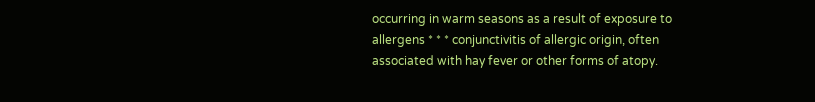occurring in warm seasons as a result of exposure to allergens * * * conjunctivitis of allergic origin, often associated with hay fever or other forms of atopy.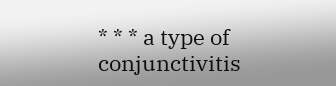* * * a type of conjunctivitis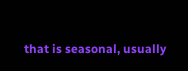that is seasonal, usually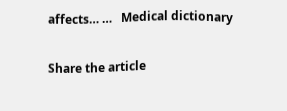affects… …   Medical dictionary

Share the article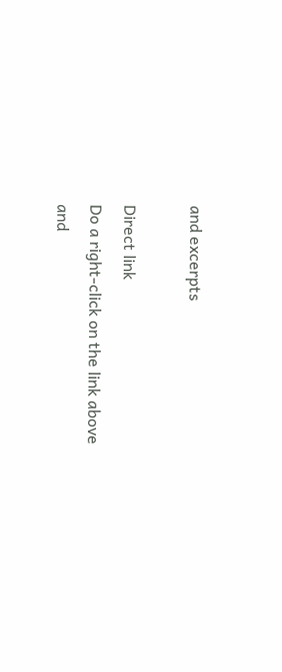and excerpts

Direct link
Do a right-click on the link above
and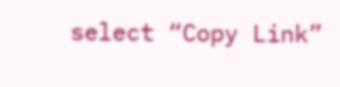select “Copy Link”